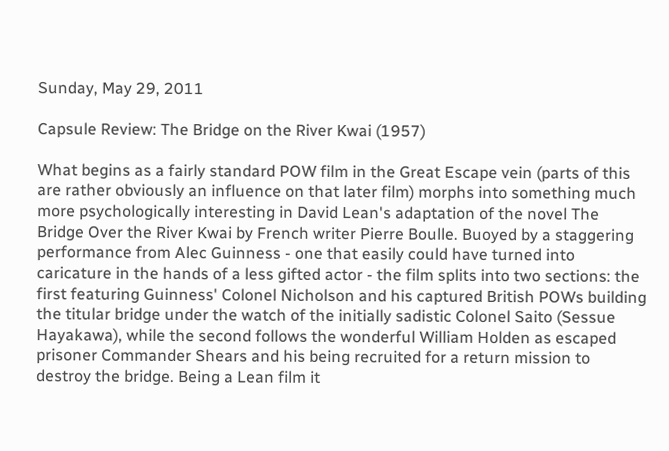Sunday, May 29, 2011

Capsule Review: The Bridge on the River Kwai (1957)

What begins as a fairly standard POW film in the Great Escape vein (parts of this are rather obviously an influence on that later film) morphs into something much more psychologically interesting in David Lean's adaptation of the novel The Bridge Over the River Kwai by French writer Pierre Boulle. Buoyed by a staggering performance from Alec Guinness - one that easily could have turned into caricature in the hands of a less gifted actor - the film splits into two sections: the first featuring Guinness' Colonel Nicholson and his captured British POWs building the titular bridge under the watch of the initially sadistic Colonel Saito (Sessue Hayakawa), while the second follows the wonderful William Holden as escaped prisoner Commander Shears and his being recruited for a return mission to destroy the bridge. Being a Lean film it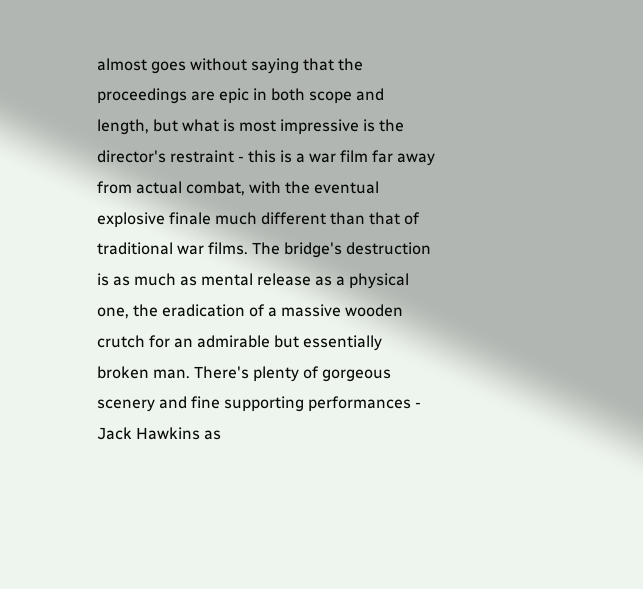almost goes without saying that the proceedings are epic in both scope and length, but what is most impressive is the director's restraint - this is a war film far away from actual combat, with the eventual explosive finale much different than that of traditional war films. The bridge's destruction is as much as mental release as a physical one, the eradication of a massive wooden crutch for an admirable but essentially broken man. There's plenty of gorgeous scenery and fine supporting performances - Jack Hawkins as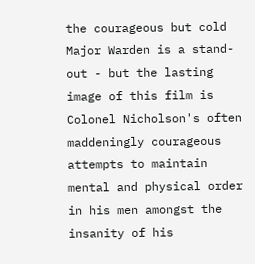the courageous but cold Major Warden is a stand-out - but the lasting image of this film is Colonel Nicholson's often maddeningly courageous attempts to maintain mental and physical order in his men amongst the insanity of his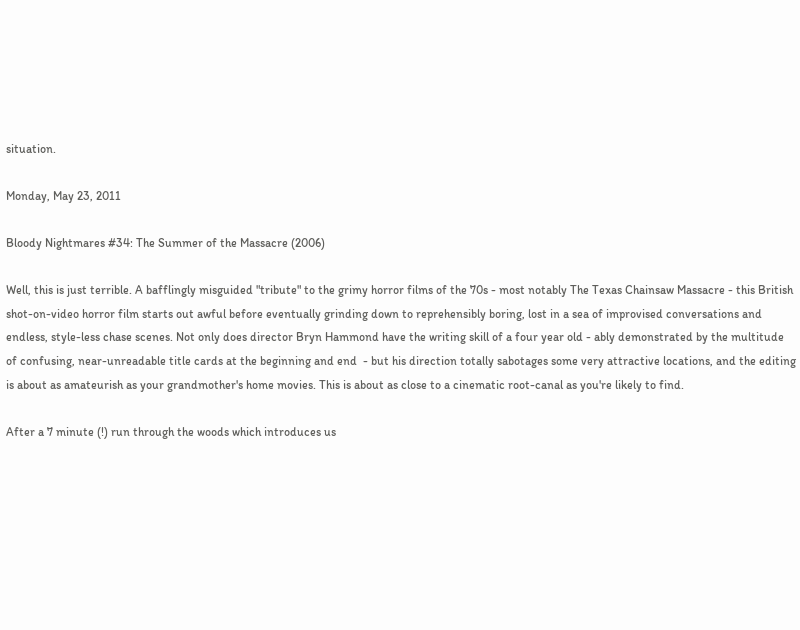situation.

Monday, May 23, 2011

Bloody Nightmares #34: The Summer of the Massacre (2006)

Well, this is just terrible. A bafflingly misguided "tribute" to the grimy horror films of the 70s - most notably The Texas Chainsaw Massacre - this British shot-on-video horror film starts out awful before eventually grinding down to reprehensibly boring, lost in a sea of improvised conversations and endless, style-less chase scenes. Not only does director Bryn Hammond have the writing skill of a four year old - ably demonstrated by the multitude of confusing, near-unreadable title cards at the beginning and end  - but his direction totally sabotages some very attractive locations, and the editing is about as amateurish as your grandmother's home movies. This is about as close to a cinematic root-canal as you're likely to find.

After a 7 minute (!) run through the woods which introduces us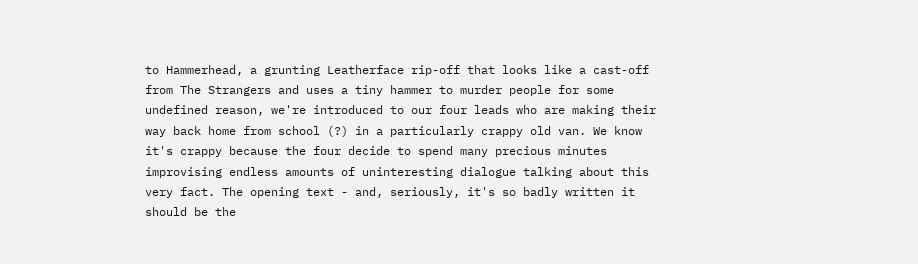to Hammerhead, a grunting Leatherface rip-off that looks like a cast-off from The Strangers and uses a tiny hammer to murder people for some undefined reason, we're introduced to our four leads who are making their way back home from school (?) in a particularly crappy old van. We know it's crappy because the four decide to spend many precious minutes improvising endless amounts of uninteresting dialogue talking about this very fact. The opening text - and, seriously, it's so badly written it should be the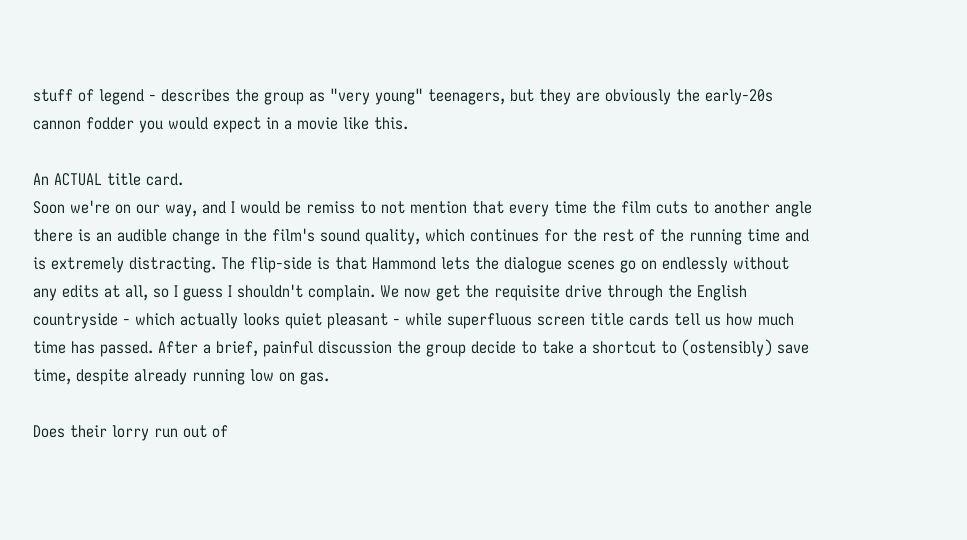stuff of legend - describes the group as "very young" teenagers, but they are obviously the early-20s cannon fodder you would expect in a movie like this.

An ACTUAL title card.
Soon we're on our way, and I would be remiss to not mention that every time the film cuts to another angle there is an audible change in the film's sound quality, which continues for the rest of the running time and is extremely distracting. The flip-side is that Hammond lets the dialogue scenes go on endlessly without any edits at all, so I guess I shouldn't complain. We now get the requisite drive through the English countryside - which actually looks quiet pleasant - while superfluous screen title cards tell us how much time has passed. After a brief, painful discussion the group decide to take a shortcut to (ostensibly) save time, despite already running low on gas.

Does their lorry run out of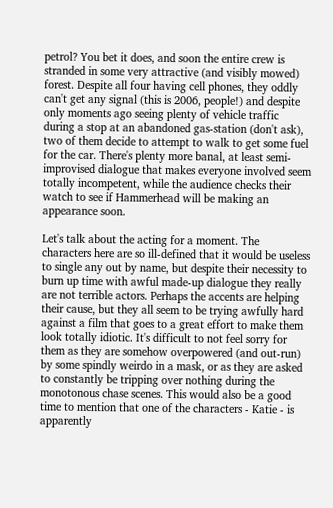petrol? You bet it does, and soon the entire crew is stranded in some very attractive (and visibly mowed) forest. Despite all four having cell phones, they oddly can't get any signal (this is 2006, people!) and despite only moments ago seeing plenty of vehicle traffic during a stop at an abandoned gas-station (don't ask), two of them decide to attempt to walk to get some fuel for the car. There's plenty more banal, at least semi-improvised dialogue that makes everyone involved seem totally incompetent, while the audience checks their watch to see if Hammerhead will be making an appearance soon.

Let's talk about the acting for a moment. The characters here are so ill-defined that it would be useless to single any out by name, but despite their necessity to burn up time with awful made-up dialogue they really are not terrible actors. Perhaps the accents are helping their cause, but they all seem to be trying awfully hard against a film that goes to a great effort to make them look totally idiotic. It's difficult to not feel sorry for them as they are somehow overpowered (and out-run) by some spindly weirdo in a mask, or as they are asked to constantly be tripping over nothing during the monotonous chase scenes. This would also be a good time to mention that one of the characters - Katie - is apparently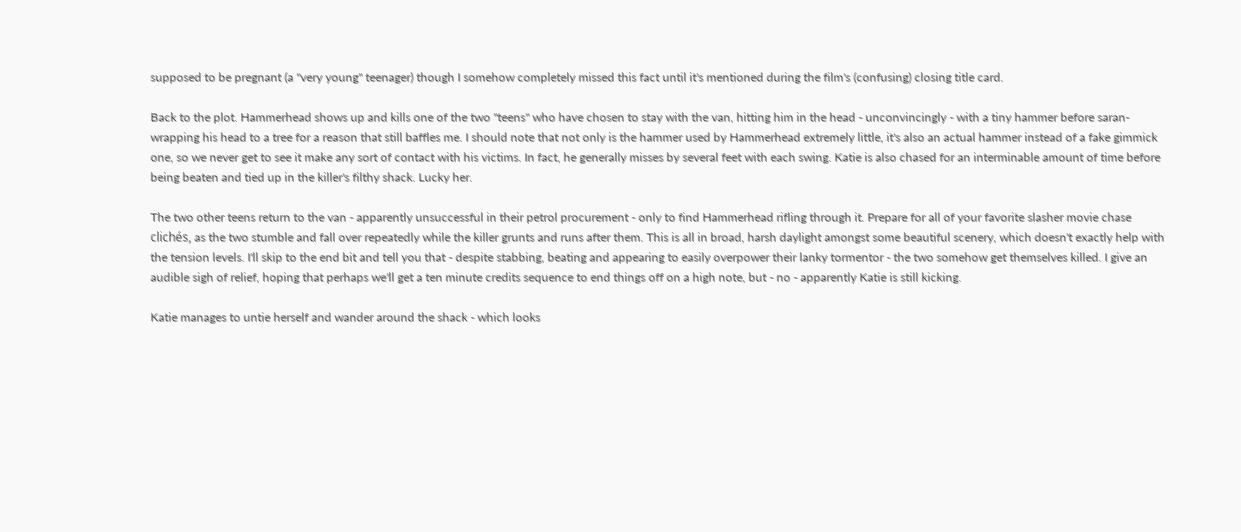supposed to be pregnant (a "very young" teenager) though I somehow completely missed this fact until it's mentioned during the film's (confusing) closing title card.

Back to the plot. Hammerhead shows up and kills one of the two "teens" who have chosen to stay with the van, hitting him in the head - unconvincingly - with a tiny hammer before saran-wrapping his head to a tree for a reason that still baffles me. I should note that not only is the hammer used by Hammerhead extremely little, it's also an actual hammer instead of a fake gimmick one, so we never get to see it make any sort of contact with his victims. In fact, he generally misses by several feet with each swing. Katie is also chased for an interminable amount of time before being beaten and tied up in the killer's filthy shack. Lucky her.

The two other teens return to the van - apparently unsuccessful in their petrol procurement - only to find Hammerhead rifling through it. Prepare for all of your favorite slasher movie chase clichés, as the two stumble and fall over repeatedly while the killer grunts and runs after them. This is all in broad, harsh daylight amongst some beautiful scenery, which doesn't exactly help with the tension levels. I'll skip to the end bit and tell you that - despite stabbing, beating and appearing to easily overpower their lanky tormentor - the two somehow get themselves killed. I give an audible sigh of relief, hoping that perhaps we'll get a ten minute credits sequence to end things off on a high note, but - no - apparently Katie is still kicking.

Katie manages to untie herself and wander around the shack - which looks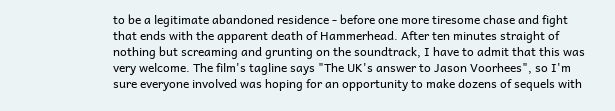to be a legitimate abandoned residence - before one more tiresome chase and fight that ends with the apparent death of Hammerhead. After ten minutes straight of nothing but screaming and grunting on the soundtrack, I have to admit that this was very welcome. The film's tagline says "The UK's answer to Jason Voorhees", so I'm sure everyone involved was hoping for an opportunity to make dozens of sequels with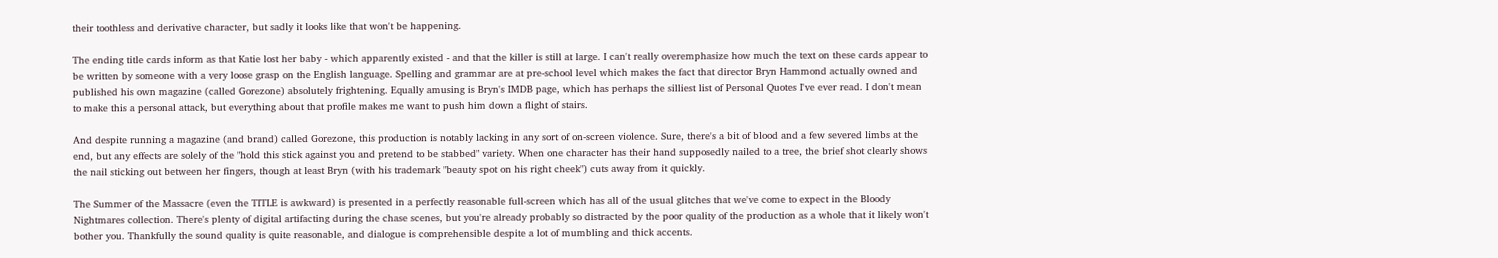their toothless and derivative character, but sadly it looks like that won't be happening.

The ending title cards inform as that Katie lost her baby - which apparently existed - and that the killer is still at large. I can't really overemphasize how much the text on these cards appear to be written by someone with a very loose grasp on the English language. Spelling and grammar are at pre-school level which makes the fact that director Bryn Hammond actually owned and published his own magazine (called Gorezone) absolutely frightening. Equally amusing is Bryn's IMDB page, which has perhaps the silliest list of Personal Quotes I've ever read. I don't mean to make this a personal attack, but everything about that profile makes me want to push him down a flight of stairs.

And despite running a magazine (and brand) called Gorezone, this production is notably lacking in any sort of on-screen violence. Sure, there's a bit of blood and a few severed limbs at the end, but any effects are solely of the "hold this stick against you and pretend to be stabbed" variety. When one character has their hand supposedly nailed to a tree, the brief shot clearly shows the nail sticking out between her fingers, though at least Bryn (with his trademark "beauty spot on his right cheek") cuts away from it quickly.

The Summer of the Massacre (even the TITLE is awkward) is presented in a perfectly reasonable full-screen which has all of the usual glitches that we've come to expect in the Bloody Nightmares collection. There's plenty of digital artifacting during the chase scenes, but you're already probably so distracted by the poor quality of the production as a whole that it likely won't bother you. Thankfully the sound quality is quite reasonable, and dialogue is comprehensible despite a lot of mumbling and thick accents.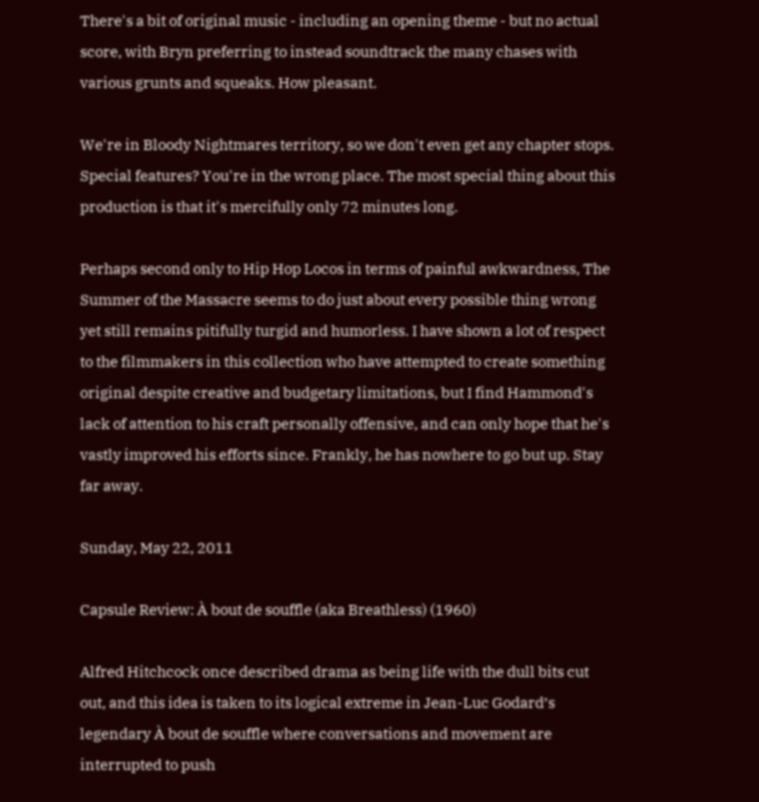There's a bit of original music - including an opening theme - but no actual score, with Bryn preferring to instead soundtrack the many chases with various grunts and squeaks. How pleasant.

We're in Bloody Nightmares territory, so we don't even get any chapter stops. Special features? You're in the wrong place. The most special thing about this production is that it's mercifully only 72 minutes long.

Perhaps second only to Hip Hop Locos in terms of painful awkwardness, The Summer of the Massacre seems to do just about every possible thing wrong yet still remains pitifully turgid and humorless. I have shown a lot of respect to the filmmakers in this collection who have attempted to create something original despite creative and budgetary limitations, but I find Hammond's lack of attention to his craft personally offensive, and can only hope that he's vastly improved his efforts since. Frankly, he has nowhere to go but up. Stay far away.

Sunday, May 22, 2011

Capsule Review: À bout de souffle (aka Breathless) (1960)

Alfred Hitchcock once described drama as being life with the dull bits cut out, and this idea is taken to its logical extreme in Jean-Luc Godard’s legendary À bout de souffle where conversations and movement are interrupted to push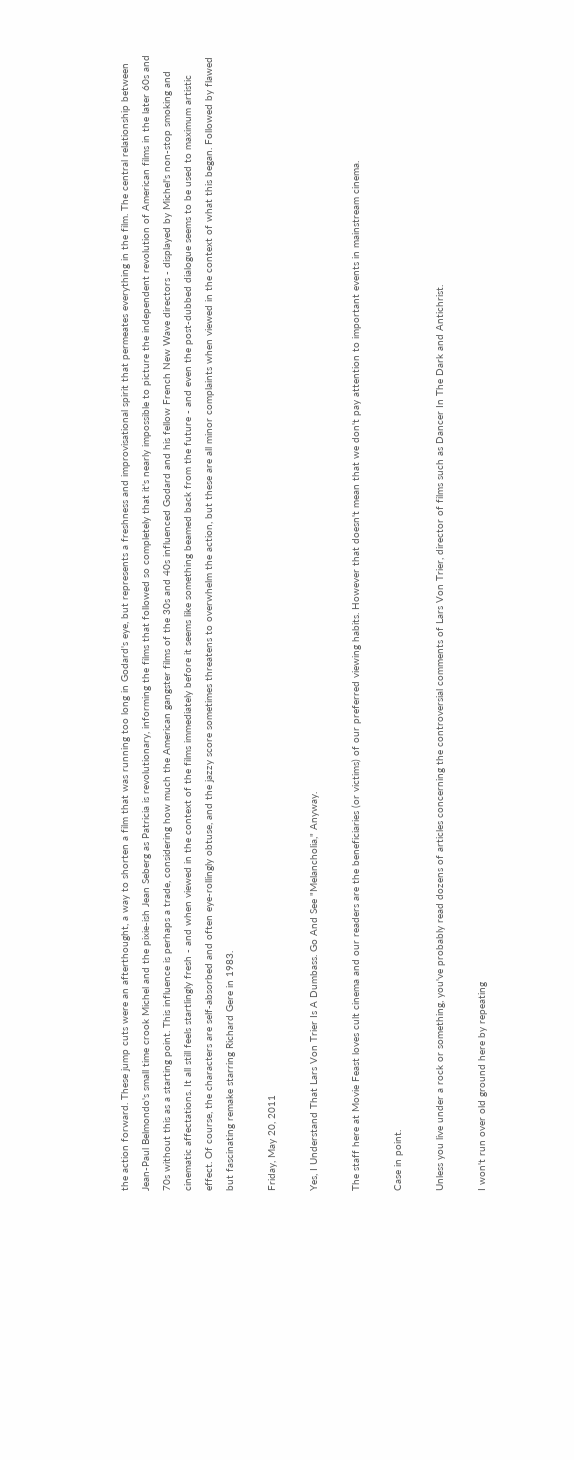the action forward. These jump cuts were an afterthought, a way to shorten a film that was running too long in Godard's eye, but represents a freshness and improvisational spirit that permeates everything in the film. The central relationship between Jean-Paul Belmondo's small time crook Michel and the pixie-ish Jean Seberg as Patricia is revolutionary, informing the films that followed so completely that it's nearly impossible to picture the independent revolution of American films in the later 60s and 70s without this as a starting point. This influence is perhaps a trade, considering how much the American gangster films of the 30s and 40s influenced Godard and his fellow French New Wave directors - displayed by Michel's non-stop smoking and cinematic affectations. It all still feels startlingly fresh - and when viewed in the context of the films immediately before it seems like something beamed back from the future - and even the post-dubbed dialogue seems to be used to maximum artistic effect. Of course, the characters are self-absorbed and often eye-rollingly obtuse, and the jazzy score sometimes threatens to overwhelm the action, but these are all minor complaints when viewed in the context of what this began. Followed by flawed but fascinating remake starring Richard Gere in 1983.

Friday, May 20, 2011

Yes, I Understand That Lars Von Trier Is A Dumbass. Go And See "Melancholia," Anyway.

The staff here at Movie Feast loves cult cinema and our readers are the beneficiaries (or victims) of our preferred viewing habits. However that doesn't mean that we don't pay attention to important events in mainstream cinema.

Case in point.

Unless you live under a rock or something, you've probably read dozens of articles concerning the controversial comments of Lars Von Trier, director of films such as Dancer In The Dark and Antichrist.

I won't run over old ground here by repeating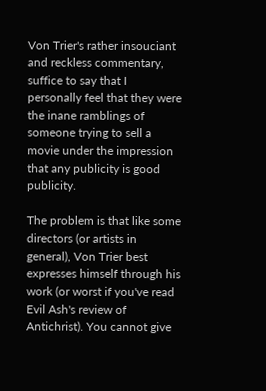Von Trier's rather insouciant and reckless commentary, suffice to say that I personally feel that they were the inane ramblings of someone trying to sell a movie under the impression that any publicity is good publicity.

The problem is that like some directors (or artists in general), Von Trier best expresses himself through his work (or worst if you've read Evil Ash's review of Antichrist). You cannot give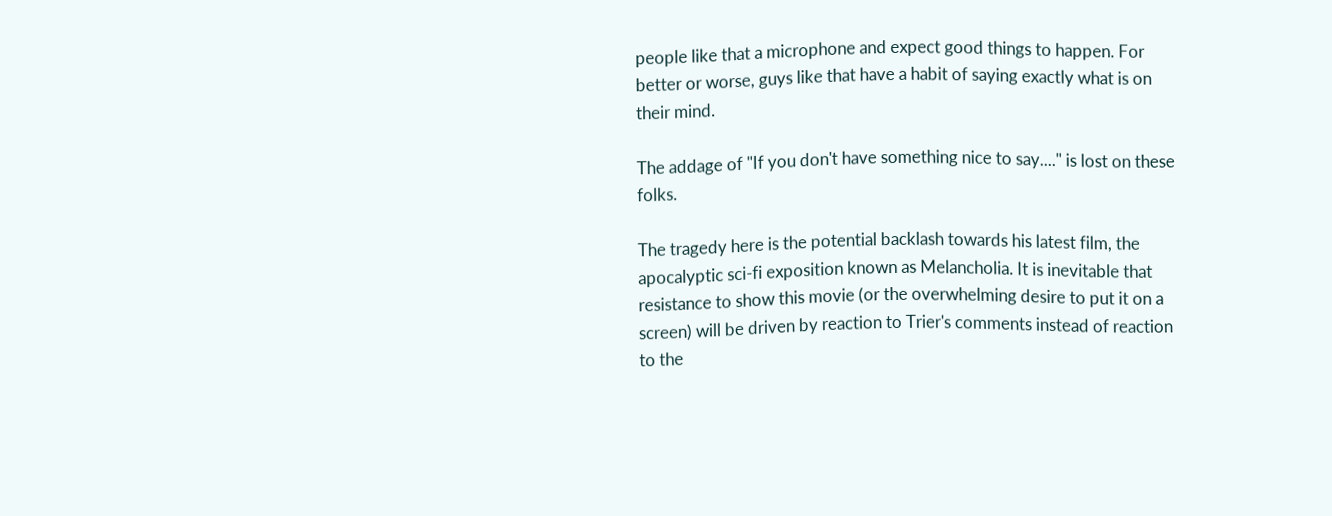people like that a microphone and expect good things to happen. For better or worse, guys like that have a habit of saying exactly what is on their mind.

The addage of "If you don't have something nice to say...." is lost on these folks.

The tragedy here is the potential backlash towards his latest film, the apocalyptic sci-fi exposition known as Melancholia. It is inevitable that resistance to show this movie (or the overwhelming desire to put it on a screen) will be driven by reaction to Trier's comments instead of reaction to the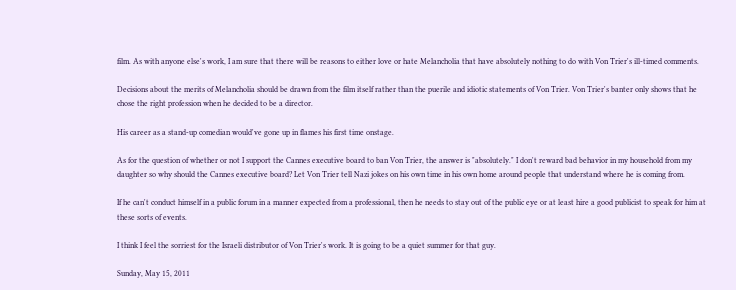film. As with anyone else's work, I am sure that there will be reasons to either love or hate Melancholia that have absolutely nothing to do with Von Trier's ill-timed comments.

Decisions about the merits of Melancholia should be drawn from the film itself rather than the puerile and idiotic statements of Von Trier. Von Trier's banter only shows that he chose the right profession when he decided to be a director.

His career as a stand-up comedian would've gone up in flames his first time onstage.

As for the question of whether or not I support the Cannes executive board to ban Von Trier, the answer is "absolutely." I don't reward bad behavior in my household from my daughter so why should the Cannes executive board? Let Von Trier tell Nazi jokes on his own time in his own home around people that understand where he is coming from.

If he can't conduct himself in a public forum in a manner expected from a professional, then he needs to stay out of the public eye or at least hire a good publicist to speak for him at these sorts of events.

I think I feel the sorriest for the Israeli distributor of Von Trier's work. It is going to be a quiet summer for that guy.

Sunday, May 15, 2011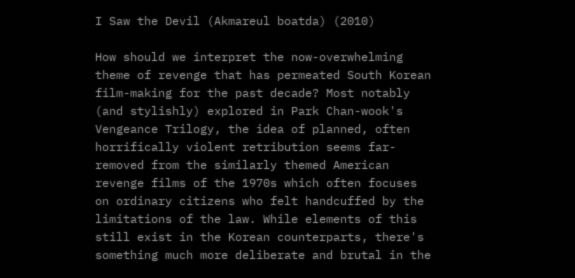I Saw the Devil (Akmareul boatda) (2010)

How should we interpret the now-overwhelming theme of revenge that has permeated South Korean film-making for the past decade? Most notably (and stylishly) explored in Park Chan-wook's Vengeance Trilogy, the idea of planned, often horrifically violent retribution seems far-removed from the similarly themed American revenge films of the 1970s which often focuses on ordinary citizens who felt handcuffed by the limitations of the law. While elements of this still exist in the Korean counterparts, there's something much more deliberate and brutal in the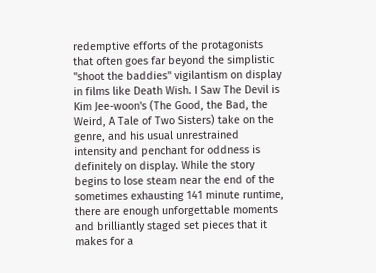redemptive efforts of the protagonists that often goes far beyond the simplistic "shoot the baddies" vigilantism on display in films like Death Wish. I Saw The Devil is Kim Jee-woon's (The Good, the Bad, the Weird, A Tale of Two Sisters) take on the genre, and his usual unrestrained intensity and penchant for oddness is definitely on display. While the story begins to lose steam near the end of the sometimes exhausting 141 minute runtime, there are enough unforgettable moments and brilliantly staged set pieces that it makes for a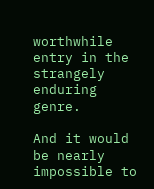worthwhile entry in the strangely enduring genre.

And it would be nearly impossible to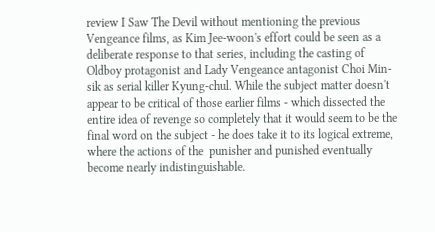review I Saw The Devil without mentioning the previous Vengeance films, as Kim Jee-woon's effort could be seen as a deliberate response to that series, including the casting of Oldboy protagonist and Lady Vengeance antagonist Choi Min-sik as serial killer Kyung-chul. While the subject matter doesn't appear to be critical of those earlier films - which dissected the entire idea of revenge so completely that it would seem to be the final word on the subject - he does take it to its logical extreme, where the actions of the  punisher and punished eventually become nearly indistinguishable.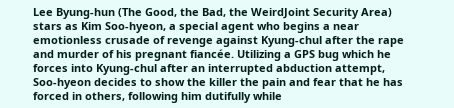Lee Byung-hun (The Good, the Bad, the WeirdJoint Security Area) stars as Kim Soo-hyeon, a special agent who begins a near emotionless crusade of revenge against Kyung-chul after the rape and murder of his pregnant fiancée. Utilizing a GPS bug which he forces into Kyung-chul after an interrupted abduction attempt, Soo-hyeon decides to show the killer the pain and fear that he has forced in others, following him dutifully while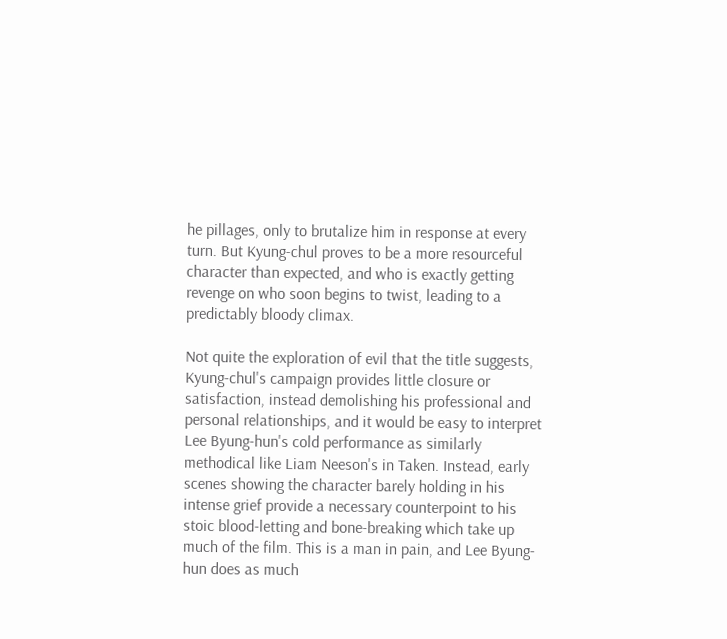he pillages, only to brutalize him in response at every turn. But Kyung-chul proves to be a more resourceful character than expected, and who is exactly getting revenge on who soon begins to twist, leading to a predictably bloody climax.

Not quite the exploration of evil that the title suggests, Kyung-chul's campaign provides little closure or satisfaction, instead demolishing his professional and personal relationships, and it would be easy to interpret Lee Byung-hun's cold performance as similarly methodical like Liam Neeson's in Taken. Instead, early scenes showing the character barely holding in his intense grief provide a necessary counterpoint to his stoic blood-letting and bone-breaking which take up much of the film. This is a man in pain, and Lee Byung-hun does as much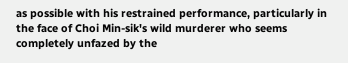as possible with his restrained performance, particularly in the face of Choi Min-sik's wild murderer who seems completely unfazed by the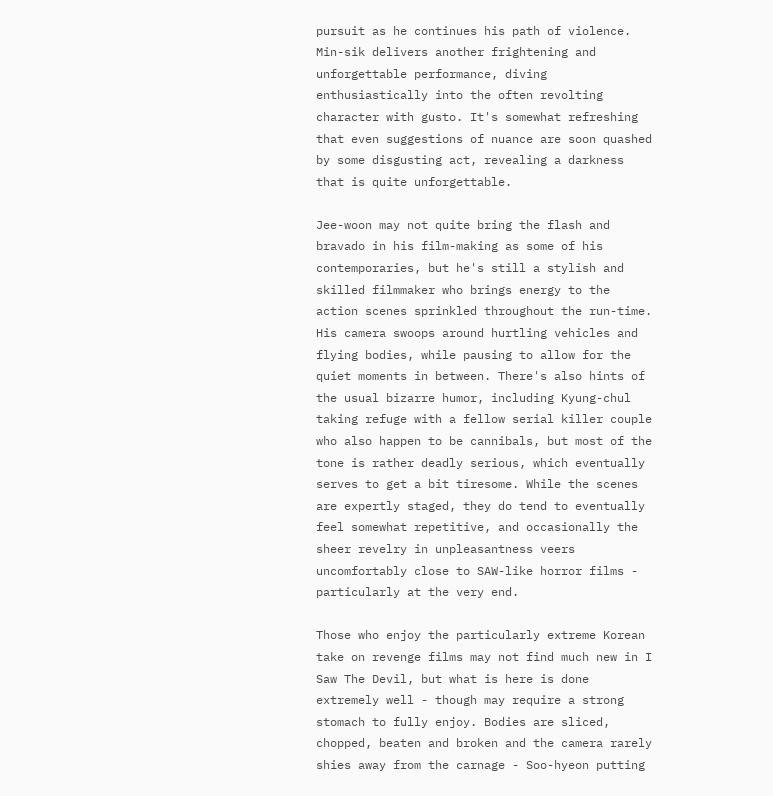pursuit as he continues his path of violence. Min-sik delivers another frightening and unforgettable performance, diving enthusiastically into the often revolting character with gusto. It's somewhat refreshing that even suggestions of nuance are soon quashed by some disgusting act, revealing a darkness that is quite unforgettable.

Jee-woon may not quite bring the flash and bravado in his film-making as some of his contemporaries, but he's still a stylish and skilled filmmaker who brings energy to the action scenes sprinkled throughout the run-time. His camera swoops around hurtling vehicles and flying bodies, while pausing to allow for the quiet moments in between. There's also hints of the usual bizarre humor, including Kyung-chul taking refuge with a fellow serial killer couple who also happen to be cannibals, but most of the tone is rather deadly serious, which eventually serves to get a bit tiresome. While the scenes are expertly staged, they do tend to eventually feel somewhat repetitive, and occasionally the sheer revelry in unpleasantness veers uncomfortably close to SAW-like horror films - particularly at the very end.

Those who enjoy the particularly extreme Korean take on revenge films may not find much new in I Saw The Devil, but what is here is done extremely well - though may require a strong stomach to fully enjoy. Bodies are sliced, chopped, beaten and broken and the camera rarely shies away from the carnage - Soo-hyeon putting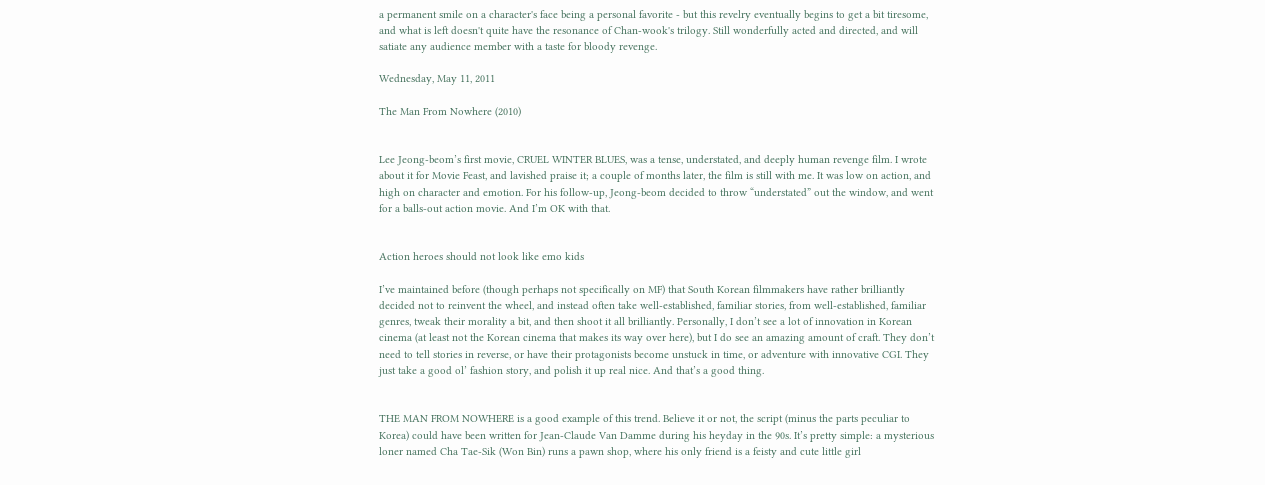a permanent smile on a character's face being a personal favorite - but this revelry eventually begins to get a bit tiresome, and what is left doesn't quite have the resonance of Chan-wook's trilogy. Still wonderfully acted and directed, and will satiate any audience member with a taste for bloody revenge.

Wednesday, May 11, 2011

The Man From Nowhere (2010)


Lee Jeong-beom’s first movie, CRUEL WINTER BLUES, was a tense, understated, and deeply human revenge film. I wrote about it for Movie Feast, and lavished praise it; a couple of months later, the film is still with me. It was low on action, and high on character and emotion. For his follow-up, Jeong-beom decided to throw “understated” out the window, and went for a balls-out action movie. And I’m OK with that.


Action heroes should not look like emo kids

I’ve maintained before (though perhaps not specifically on MF) that South Korean filmmakers have rather brilliantly decided not to reinvent the wheel, and instead often take well-established, familiar stories, from well-established, familiar genres, tweak their morality a bit, and then shoot it all brilliantly. Personally, I don’t see a lot of innovation in Korean cinema (at least not the Korean cinema that makes its way over here), but I do see an amazing amount of craft. They don’t need to tell stories in reverse, or have their protagonists become unstuck in time, or adventure with innovative CGI. They just take a good ol’ fashion story, and polish it up real nice. And that’s a good thing.


THE MAN FROM NOWHERE is a good example of this trend. Believe it or not, the script (minus the parts peculiar to Korea) could have been written for Jean-Claude Van Damme during his heyday in the 90s. It’s pretty simple: a mysterious loner named Cha Tae-Sik (Won Bin) runs a pawn shop, where his only friend is a feisty and cute little girl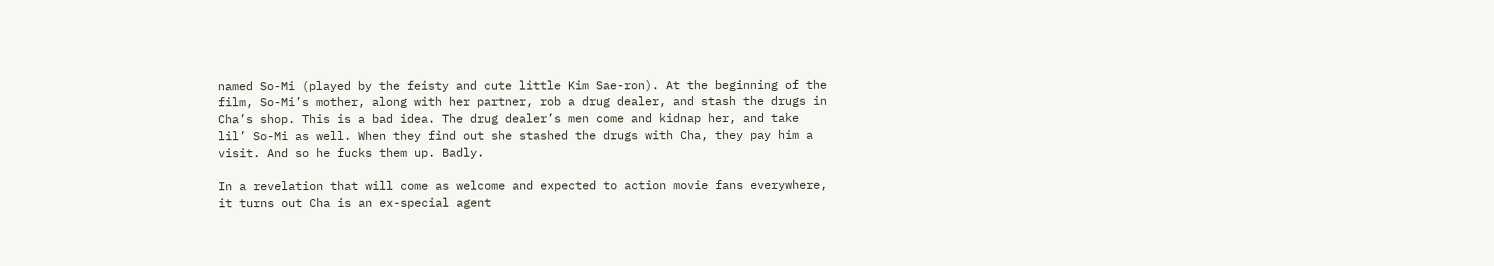named So-Mi (played by the feisty and cute little Kim Sae-ron). At the beginning of the film, So-Mi’s mother, along with her partner, rob a drug dealer, and stash the drugs in Cha’s shop. This is a bad idea. The drug dealer’s men come and kidnap her, and take lil’ So-Mi as well. When they find out she stashed the drugs with Cha, they pay him a visit. And so he fucks them up. Badly.

In a revelation that will come as welcome and expected to action movie fans everywhere, it turns out Cha is an ex-special agent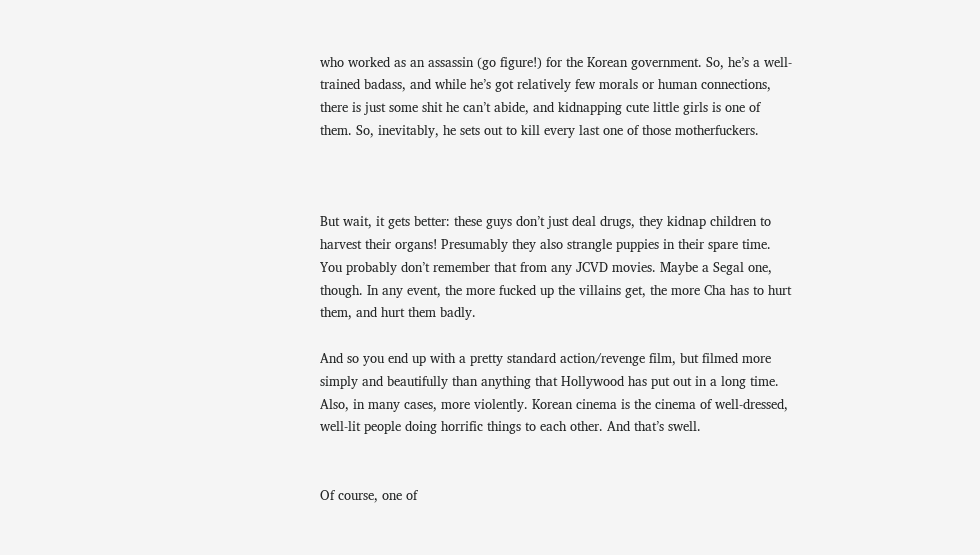who worked as an assassin (go figure!) for the Korean government. So, he’s a well-trained badass, and while he’s got relatively few morals or human connections, there is just some shit he can’t abide, and kidnapping cute little girls is one of them. So, inevitably, he sets out to kill every last one of those motherfuckers.



But wait, it gets better: these guys don’t just deal drugs, they kidnap children to harvest their organs! Presumably they also strangle puppies in their spare time. You probably don’t remember that from any JCVD movies. Maybe a Segal one, though. In any event, the more fucked up the villains get, the more Cha has to hurt them, and hurt them badly.

And so you end up with a pretty standard action/revenge film, but filmed more simply and beautifully than anything that Hollywood has put out in a long time. Also, in many cases, more violently. Korean cinema is the cinema of well-dressed, well-lit people doing horrific things to each other. And that’s swell.


Of course, one of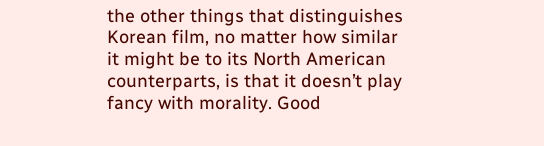the other things that distinguishes Korean film, no matter how similar it might be to its North American counterparts, is that it doesn’t play fancy with morality. Good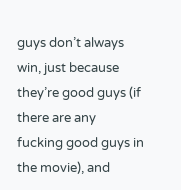guys don’t always win, just because they’re good guys (if there are any fucking good guys in the movie), and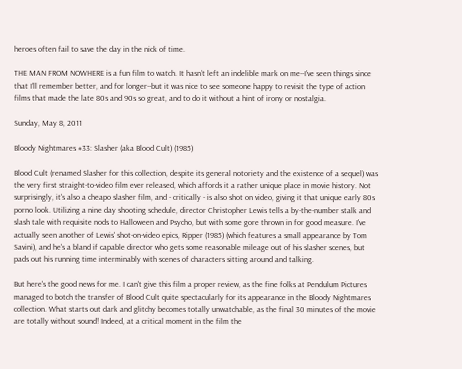heroes often fail to save the day in the nick of time.

THE MAN FROM NOWHERE is a fun film to watch. It hasn’t left an indelible mark on me--I’ve seen things since that I’ll remember better, and for longer--but it was nice to see someone happy to revisit the type of action films that made the late 80s and 90s so great, and to do it without a hint of irony or nostalgia.

Sunday, May 8, 2011

Bloody Nightmares #33: Slasher (aka Blood Cult) (1985)

Blood Cult (renamed Slasher for this collection, despite its general notoriety and the existence of a sequel) was the very first straight-to-video film ever released, which affords it a rather unique place in movie history. Not surprisingly, it's also a cheapo slasher film, and - critically - is also shot on video, giving it that unique early 80s porno look. Utilizing a nine day shooting schedule, director Christopher Lewis tells a by-the-number stalk and slash tale with requisite nods to Halloween and Psycho, but with some gore thrown in for good measure. I've actually seen another of Lewis' shot-on-video epics, Ripper (1985) (which features a small appearance by Tom Savini), and he's a bland if capable director who gets some reasonable mileage out of his slasher scenes, but pads out his running time interminably with scenes of characters sitting around and talking.

But here's the good news for me. I can't give this film a proper review, as the fine folks at Pendulum Pictures managed to botch the transfer of Blood Cult quite spectacularly for its appearance in the Bloody Nightmares collection. What starts out dark and glitchy becomes totally unwatchable, as the final 30 minutes of the movie are totally without sound! Indeed, at a critical moment in the film the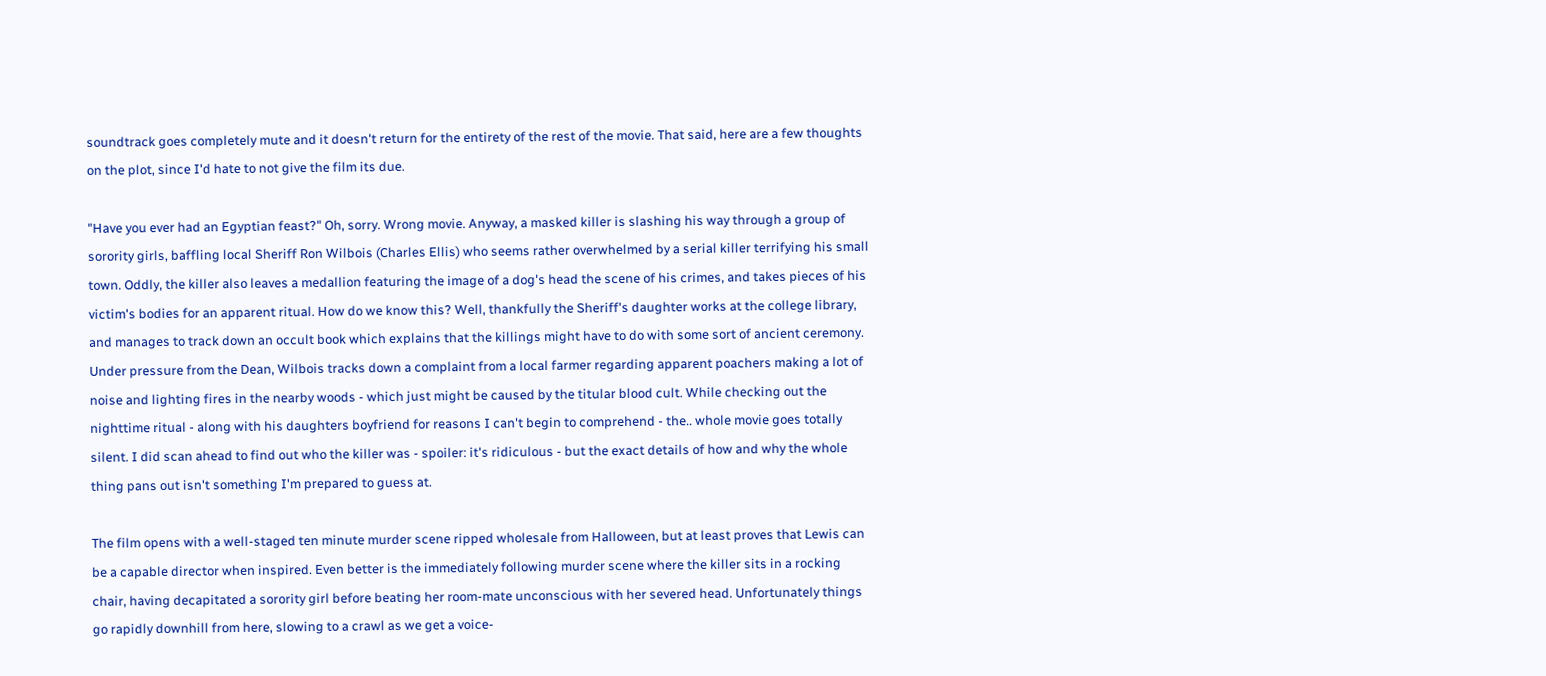soundtrack goes completely mute and it doesn't return for the entirety of the rest of the movie. That said, here are a few thoughts on the plot, since I'd hate to not give the film its due.

"Have you ever had an Egyptian feast?" Oh, sorry. Wrong movie. Anyway, a masked killer is slashing his way through a group of sorority girls, baffling local Sheriff Ron Wilbois (Charles Ellis) who seems rather overwhelmed by a serial killer terrifying his small town. Oddly, the killer also leaves a medallion featuring the image of a dog's head the scene of his crimes, and takes pieces of his victim's bodies for an apparent ritual. How do we know this? Well, thankfully the Sheriff's daughter works at the college library, and manages to track down an occult book which explains that the killings might have to do with some sort of ancient ceremony. Under pressure from the Dean, Wilbois tracks down a complaint from a local farmer regarding apparent poachers making a lot of noise and lighting fires in the nearby woods - which just might be caused by the titular blood cult. While checking out the nighttime ritual - along with his daughters boyfriend for reasons I can't begin to comprehend - the.. whole movie goes totally silent. I did scan ahead to find out who the killer was - spoiler: it's ridiculous - but the exact details of how and why the whole thing pans out isn't something I'm prepared to guess at.

The film opens with a well-staged ten minute murder scene ripped wholesale from Halloween, but at least proves that Lewis can be a capable director when inspired. Even better is the immediately following murder scene where the killer sits in a rocking chair, having decapitated a sorority girl before beating her room-mate unconscious with her severed head. Unfortunately things go rapidly downhill from here, slowing to a crawl as we get a voice-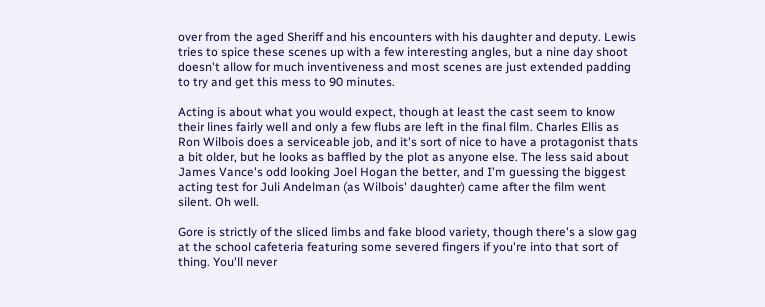over from the aged Sheriff and his encounters with his daughter and deputy. Lewis tries to spice these scenes up with a few interesting angles, but a nine day shoot doesn't allow for much inventiveness and most scenes are just extended padding to try and get this mess to 90 minutes.

Acting is about what you would expect, though at least the cast seem to know their lines fairly well and only a few flubs are left in the final film. Charles Ellis as Ron Wilbois does a serviceable job, and it's sort of nice to have a protagonist thats a bit older, but he looks as baffled by the plot as anyone else. The less said about James Vance's odd looking Joel Hogan the better, and I'm guessing the biggest acting test for Juli Andelman (as Wilbois' daughter) came after the film went silent. Oh well.

Gore is strictly of the sliced limbs and fake blood variety, though there's a slow gag at the school cafeteria featuring some severed fingers if you're into that sort of thing. You'll never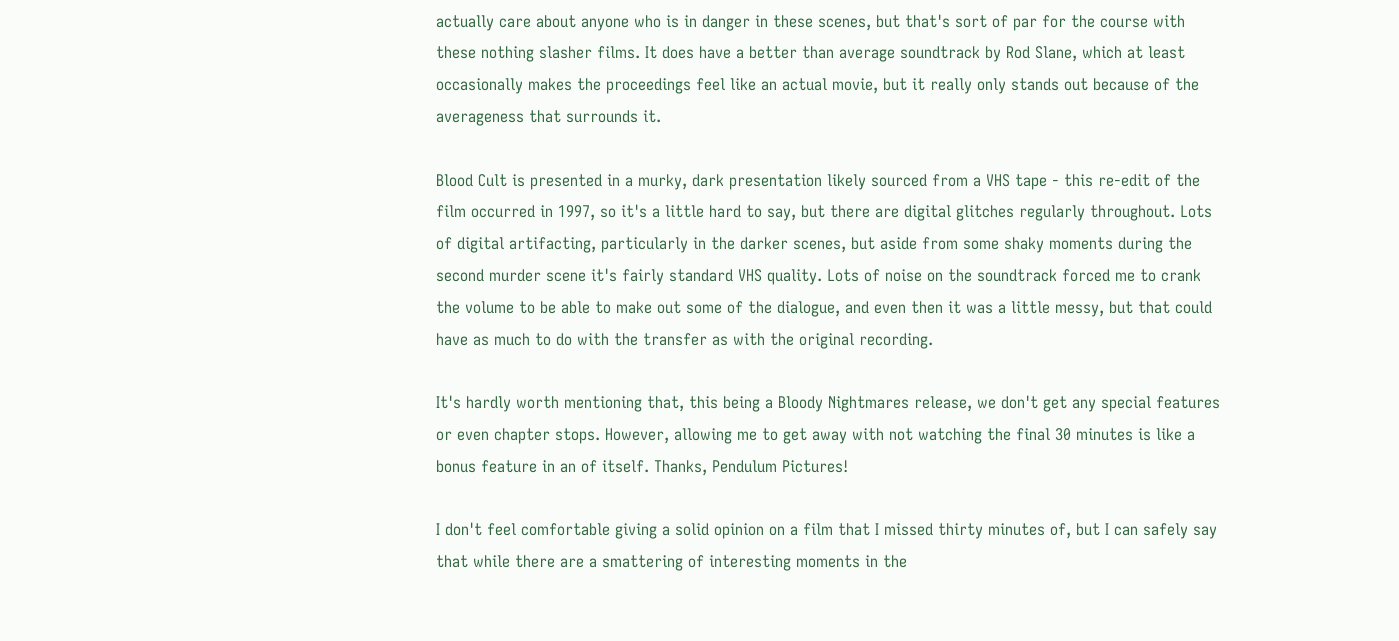actually care about anyone who is in danger in these scenes, but that's sort of par for the course with these nothing slasher films. It does have a better than average soundtrack by Rod Slane, which at least occasionally makes the proceedings feel like an actual movie, but it really only stands out because of the averageness that surrounds it.

Blood Cult is presented in a murky, dark presentation likely sourced from a VHS tape - this re-edit of the film occurred in 1997, so it's a little hard to say, but there are digital glitches regularly throughout. Lots of digital artifacting, particularly in the darker scenes, but aside from some shaky moments during the second murder scene it's fairly standard VHS quality. Lots of noise on the soundtrack forced me to crank the volume to be able to make out some of the dialogue, and even then it was a little messy, but that could have as much to do with the transfer as with the original recording.

It's hardly worth mentioning that, this being a Bloody Nightmares release, we don't get any special features or even chapter stops. However, allowing me to get away with not watching the final 30 minutes is like a bonus feature in an of itself. Thanks, Pendulum Pictures!

I don't feel comfortable giving a solid opinion on a film that I missed thirty minutes of, but I can safely say that while there are a smattering of interesting moments in the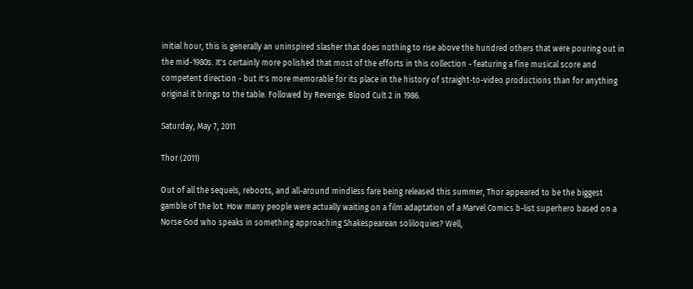initial hour, this is generally an uninspired slasher that does nothing to rise above the hundred others that were pouring out in the mid-1980s. It's certainly more polished that most of the efforts in this collection - featuring a fine musical score and competent direction - but it's more memorable for its place in the history of straight-to-video productions than for anything original it brings to the table. Followed by Revenge: Blood Cult 2 in 1986.

Saturday, May 7, 2011

Thor (2011)

Out of all the sequels, reboots, and all-around mindless fare being released this summer, Thor appeared to be the biggest gamble of the lot. How many people were actually waiting on a film adaptation of a Marvel Comics b-list superhero based on a Norse God who speaks in something approaching Shakespearean soliloquies? Well,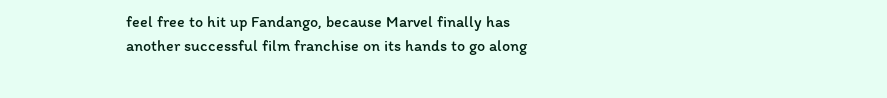feel free to hit up Fandango, because Marvel finally has another successful film franchise on its hands to go along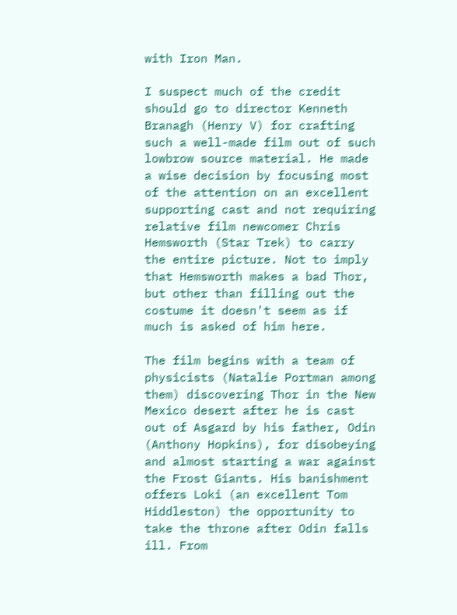with Iron Man.

I suspect much of the credit should go to director Kenneth Branagh (Henry V) for crafting such a well-made film out of such lowbrow source material. He made a wise decision by focusing most of the attention on an excellent supporting cast and not requiring relative film newcomer Chris Hemsworth (Star Trek) to carry the entire picture. Not to imply that Hemsworth makes a bad Thor, but other than filling out the costume it doesn't seem as if much is asked of him here.

The film begins with a team of physicists (Natalie Portman among them) discovering Thor in the New Mexico desert after he is cast out of Asgard by his father, Odin (Anthony Hopkins), for disobeying and almost starting a war against the Frost Giants. His banishment offers Loki (an excellent Tom Hiddleston) the opportunity to take the throne after Odin falls ill. From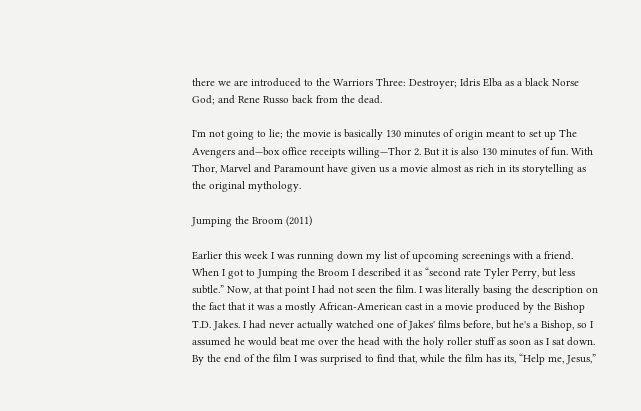there we are introduced to the Warriors Three: Destroyer; Idris Elba as a black Norse God; and Rene Russo back from the dead.

I'm not going to lie; the movie is basically 130 minutes of origin meant to set up The Avengers and—box office receipts willing—Thor 2. But it is also 130 minutes of fun. With Thor, Marvel and Paramount have given us a movie almost as rich in its storytelling as the original mythology.

Jumping the Broom (2011)

Earlier this week I was running down my list of upcoming screenings with a friend. When I got to Jumping the Broom I described it as “second rate Tyler Perry, but less subtle.” Now, at that point I had not seen the film. I was literally basing the description on the fact that it was a mostly African-American cast in a movie produced by the Bishop T.D. Jakes. I had never actually watched one of Jakes' films before, but he's a Bishop, so I assumed he would beat me over the head with the holy roller stuff as soon as I sat down. By the end of the film I was surprised to find that, while the film has its, “Help me, Jesus,”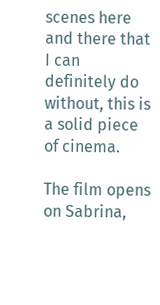scenes here and there that I can definitely do without, this is a solid piece of cinema.

The film opens on Sabrina,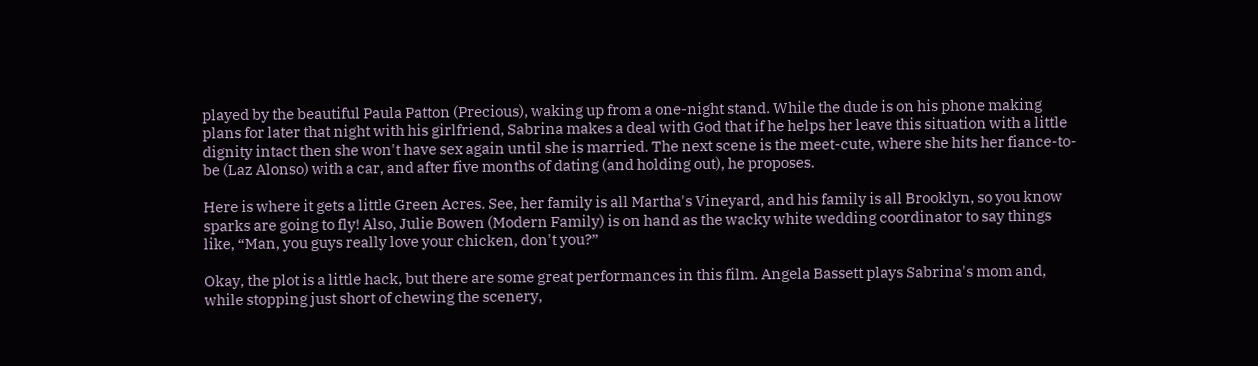played by the beautiful Paula Patton (Precious), waking up from a one-night stand. While the dude is on his phone making plans for later that night with his girlfriend, Sabrina makes a deal with God that if he helps her leave this situation with a little dignity intact then she won't have sex again until she is married. The next scene is the meet-cute, where she hits her fiance-to-be (Laz Alonso) with a car, and after five months of dating (and holding out), he proposes.

Here is where it gets a little Green Acres. See, her family is all Martha's Vineyard, and his family is all Brooklyn, so you know sparks are going to fly! Also, Julie Bowen (Modern Family) is on hand as the wacky white wedding coordinator to say things like, “Man, you guys really love your chicken, don't you?”

Okay, the plot is a little hack, but there are some great performances in this film. Angela Bassett plays Sabrina's mom and, while stopping just short of chewing the scenery,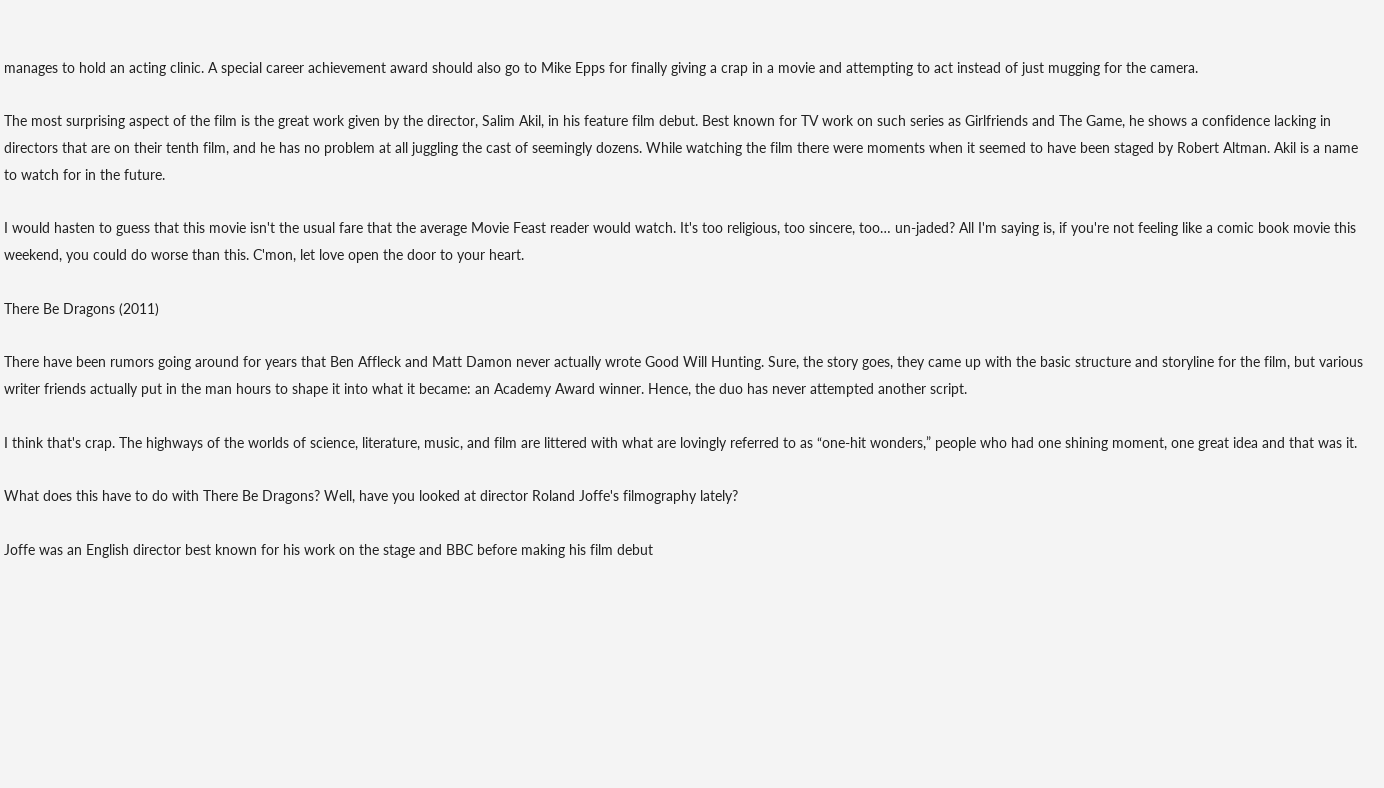manages to hold an acting clinic. A special career achievement award should also go to Mike Epps for finally giving a crap in a movie and attempting to act instead of just mugging for the camera.

The most surprising aspect of the film is the great work given by the director, Salim Akil, in his feature film debut. Best known for TV work on such series as Girlfriends and The Game, he shows a confidence lacking in directors that are on their tenth film, and he has no problem at all juggling the cast of seemingly dozens. While watching the film there were moments when it seemed to have been staged by Robert Altman. Akil is a name to watch for in the future.

I would hasten to guess that this movie isn't the usual fare that the average Movie Feast reader would watch. It's too religious, too sincere, too… un-jaded? All I'm saying is, if you're not feeling like a comic book movie this weekend, you could do worse than this. C'mon, let love open the door to your heart.

There Be Dragons (2011)

There have been rumors going around for years that Ben Affleck and Matt Damon never actually wrote Good Will Hunting. Sure, the story goes, they came up with the basic structure and storyline for the film, but various writer friends actually put in the man hours to shape it into what it became: an Academy Award winner. Hence, the duo has never attempted another script.

I think that's crap. The highways of the worlds of science, literature, music, and film are littered with what are lovingly referred to as “one-hit wonders,” people who had one shining moment, one great idea and that was it.

What does this have to do with There Be Dragons? Well, have you looked at director Roland Joffe's filmography lately?

Joffe was an English director best known for his work on the stage and BBC before making his film debut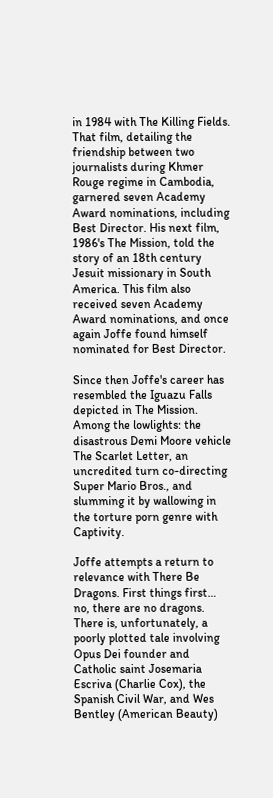in 1984 with The Killing Fields. That film, detailing the friendship between two journalists during Khmer Rouge regime in Cambodia, garnered seven Academy Award nominations, including Best Director. His next film, 1986's The Mission, told the story of an 18th century Jesuit missionary in South America. This film also received seven Academy Award nominations, and once again Joffe found himself nominated for Best Director.

Since then Joffe's career has resembled the Iguazu Falls depicted in The Mission. Among the lowlights: the disastrous Demi Moore vehicle The Scarlet Letter, an uncredited turn co-directing Super Mario Bros., and slumming it by wallowing in the torture porn genre with Captivity.

Joffe attempts a return to relevance with There Be Dragons. First things first… no, there are no dragons. There is, unfortunately, a poorly plotted tale involving Opus Dei founder and Catholic saint Josemaria Escriva (Charlie Cox), the Spanish Civil War, and Wes Bentley (American Beauty)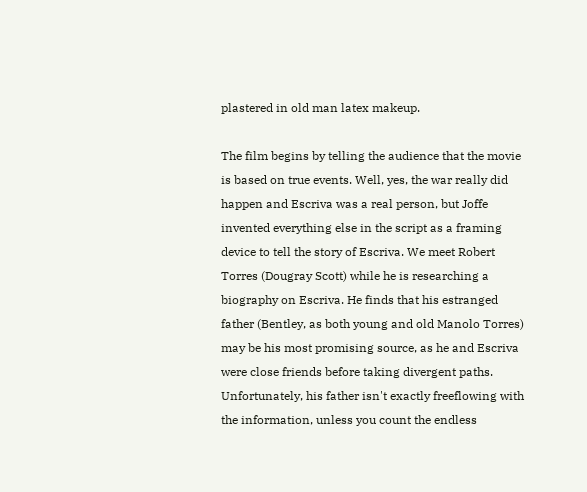plastered in old man latex makeup.

The film begins by telling the audience that the movie is based on true events. Well, yes, the war really did happen and Escriva was a real person, but Joffe invented everything else in the script as a framing device to tell the story of Escriva. We meet Robert Torres (Dougray Scott) while he is researching a biography on Escriva. He finds that his estranged father (Bentley, as both young and old Manolo Torres) may be his most promising source, as he and Escriva were close friends before taking divergent paths. Unfortunately, his father isn't exactly freeflowing with the information, unless you count the endless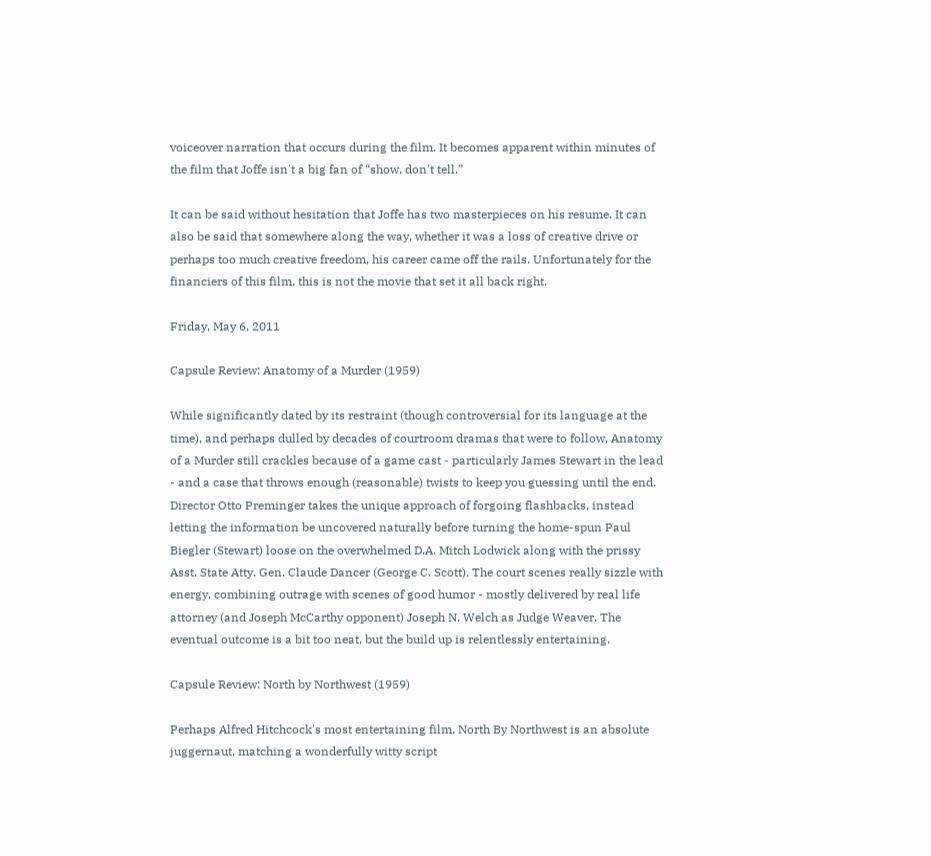voiceover narration that occurs during the film. It becomes apparent within minutes of the film that Joffe isn't a big fan of “show, don't tell.”

It can be said without hesitation that Joffe has two masterpieces on his resume. It can also be said that somewhere along the way, whether it was a loss of creative drive or perhaps too much creative freedom, his career came off the rails. Unfortunately for the financiers of this film, this is not the movie that set it all back right.

Friday, May 6, 2011

Capsule Review: Anatomy of a Murder (1959)

While significantly dated by its restraint (though controversial for its language at the time), and perhaps dulled by decades of courtroom dramas that were to follow, Anatomy of a Murder still crackles because of a game cast - particularly James Stewart in the lead - and a case that throws enough (reasonable) twists to keep you guessing until the end. Director Otto Preminger takes the unique approach of forgoing flashbacks, instead letting the information be uncovered naturally before turning the home-spun Paul Biegler (Stewart) loose on the overwhelmed D.A. Mitch Lodwick along with the prissy Asst. State Atty. Gen. Claude Dancer (George C. Scott). The court scenes really sizzle with energy, combining outrage with scenes of good humor - mostly delivered by real life attorney (and Joseph McCarthy opponent) Joseph N. Welch as Judge Weaver. The eventual outcome is a bit too neat, but the build up is relentlessly entertaining.

Capsule Review: North by Northwest (1959)

Perhaps Alfred Hitchcock's most entertaining film, North By Northwest is an absolute juggernaut, matching a wonderfully witty script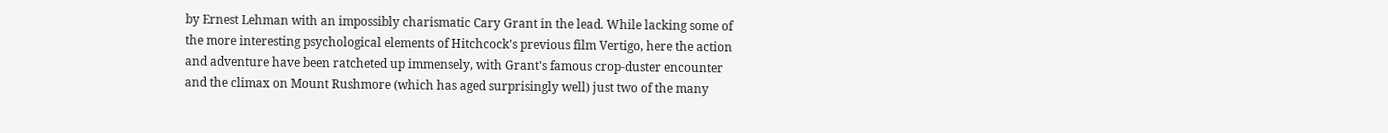by Ernest Lehman with an impossibly charismatic Cary Grant in the lead. While lacking some of the more interesting psychological elements of Hitchcock's previous film Vertigo, here the action and adventure have been ratcheted up immensely, with Grant's famous crop-duster encounter and the climax on Mount Rushmore (which has aged surprisingly well) just two of the many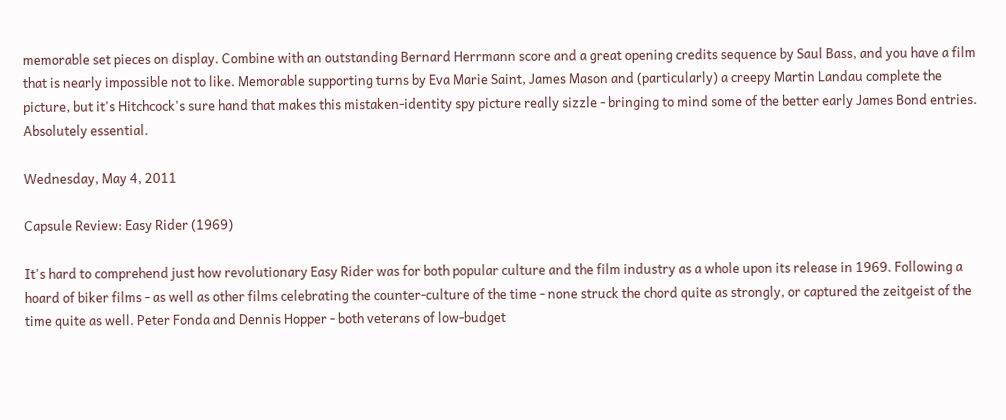memorable set pieces on display. Combine with an outstanding Bernard Herrmann score and a great opening credits sequence by Saul Bass, and you have a film that is nearly impossible not to like. Memorable supporting turns by Eva Marie Saint, James Mason and (particularly) a creepy Martin Landau complete the picture, but it's Hitchcock's sure hand that makes this mistaken-identity spy picture really sizzle - bringing to mind some of the better early James Bond entries. Absolutely essential.

Wednesday, May 4, 2011

Capsule Review: Easy Rider (1969)

It's hard to comprehend just how revolutionary Easy Rider was for both popular culture and the film industry as a whole upon its release in 1969. Following a hoard of biker films - as well as other films celebrating the counter-culture of the time - none struck the chord quite as strongly, or captured the zeitgeist of the time quite as well. Peter Fonda and Dennis Hopper - both veterans of low-budget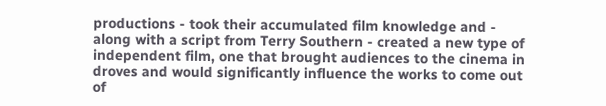productions - took their accumulated film knowledge and - along with a script from Terry Southern - created a new type of independent film, one that brought audiences to the cinema in droves and would significantly influence the works to come out of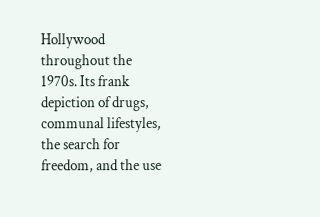Hollywood throughout the 1970s. Its frank depiction of drugs, communal lifestyles, the search for freedom, and the use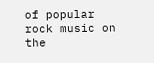of popular rock music on the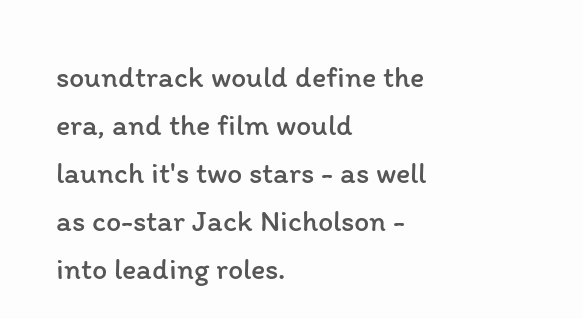soundtrack would define the era, and the film would launch it's two stars - as well as co-star Jack Nicholson - into leading roles.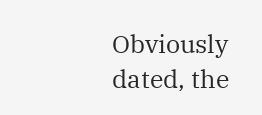Obviously dated, the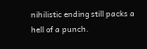nihilistic ending still packs a hell of a punch.